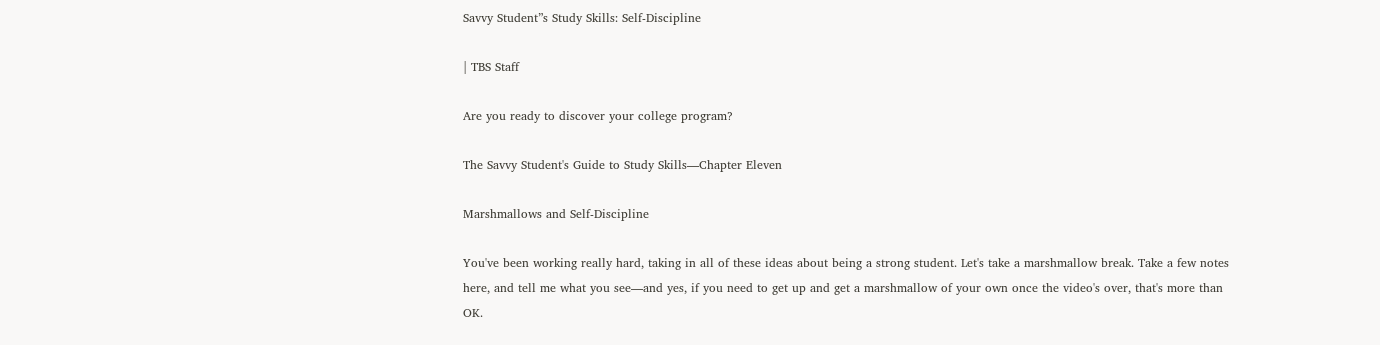Savvy Student”s Study Skills: Self-Discipline

| TBS Staff

Are you ready to discover your college program?

The Savvy Student's Guide to Study Skills—Chapter Eleven

Marshmallows and Self-Discipline

You've been working really hard, taking in all of these ideas about being a strong student. Let's take a marshmallow break. Take a few notes here, and tell me what you see—and yes, if you need to get up and get a marshmallow of your own once the video's over, that's more than OK.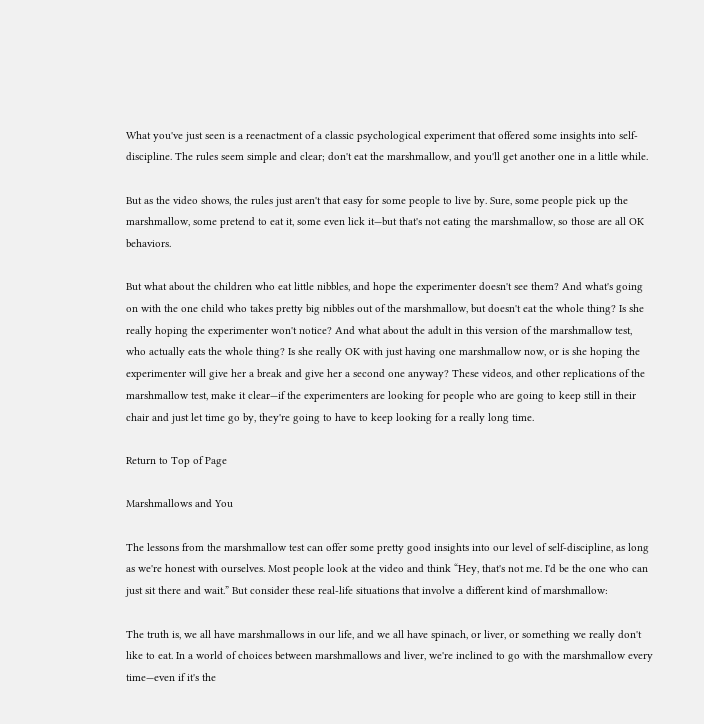What you've just seen is a reenactment of a classic psychological experiment that offered some insights into self-discipline. The rules seem simple and clear; don't eat the marshmallow, and you'll get another one in a little while.

But as the video shows, the rules just aren't that easy for some people to live by. Sure, some people pick up the marshmallow, some pretend to eat it, some even lick it—but that's not eating the marshmallow, so those are all OK behaviors.

But what about the children who eat little nibbles, and hope the experimenter doesn't see them? And what's going on with the one child who takes pretty big nibbles out of the marshmallow, but doesn't eat the whole thing? Is she really hoping the experimenter won't notice? And what about the adult in this version of the marshmallow test, who actually eats the whole thing? Is she really OK with just having one marshmallow now, or is she hoping the experimenter will give her a break and give her a second one anyway? These videos, and other replications of the marshmallow test, make it clear—if the experimenters are looking for people who are going to keep still in their chair and just let time go by, they're going to have to keep looking for a really long time.

Return to Top of Page

Marshmallows and You

The lessons from the marshmallow test can offer some pretty good insights into our level of self-discipline, as long as we're honest with ourselves. Most people look at the video and think “Hey, that's not me. I'd be the one who can just sit there and wait.” But consider these real-life situations that involve a different kind of marshmallow:

The truth is, we all have marshmallows in our life, and we all have spinach, or liver, or something we really don't like to eat. In a world of choices between marshmallows and liver, we're inclined to go with the marshmallow every time—even if it's the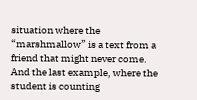situation where the “marshmallow” is a text from a friend that might never come. And the last example, where the student is counting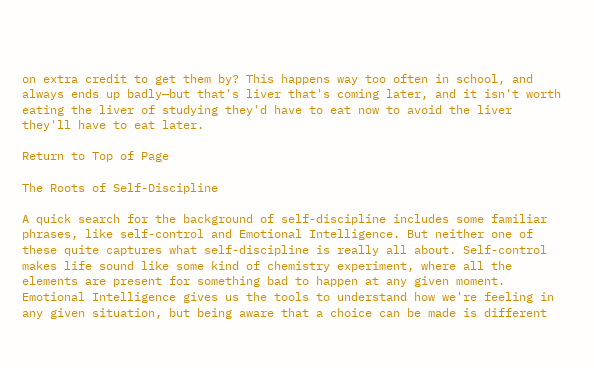on extra credit to get them by? This happens way too often in school, and always ends up badly—but that's liver that's coming later, and it isn't worth eating the liver of studying they'd have to eat now to avoid the liver they'll have to eat later.

Return to Top of Page

The Roots of Self-Discipline

A quick search for the background of self-discipline includes some familiar phrases, like self-control and Emotional Intelligence. But neither one of these quite captures what self-discipline is really all about. Self-control makes life sound like some kind of chemistry experiment, where all the elements are present for something bad to happen at any given moment. Emotional Intelligence gives us the tools to understand how we're feeling in any given situation, but being aware that a choice can be made is different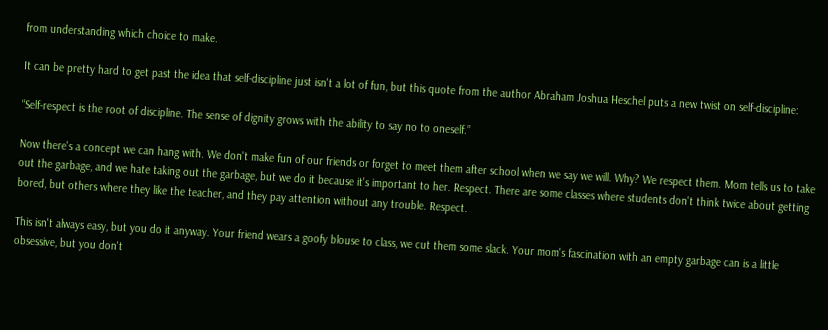from understanding which choice to make.

It can be pretty hard to get past the idea that self-discipline just isn't a lot of fun, but this quote from the author Abraham Joshua Heschel puts a new twist on self-discipline:

“Self-respect is the root of discipline. The sense of dignity grows with the ability to say no to oneself.”

Now there's a concept we can hang with. We don't make fun of our friends or forget to meet them after school when we say we will. Why? We respect them. Mom tells us to take out the garbage, and we hate taking out the garbage, but we do it because it's important to her. Respect. There are some classes where students don't think twice about getting bored, but others where they like the teacher, and they pay attention without any trouble. Respect.

This isn't always easy, but you do it anyway. Your friend wears a goofy blouse to class, we cut them some slack. Your mom's fascination with an empty garbage can is a little obsessive, but you don't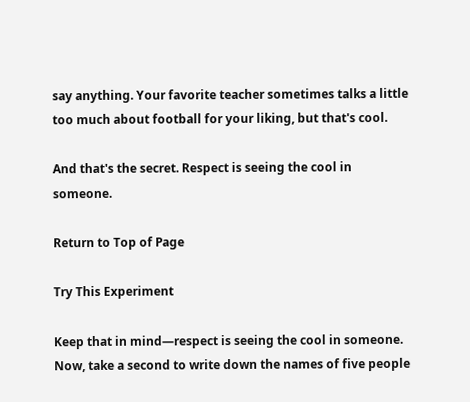say anything. Your favorite teacher sometimes talks a little too much about football for your liking, but that's cool.

And that's the secret. Respect is seeing the cool in someone.

Return to Top of Page

Try This Experiment

Keep that in mind—respect is seeing the cool in someone. Now, take a second to write down the names of five people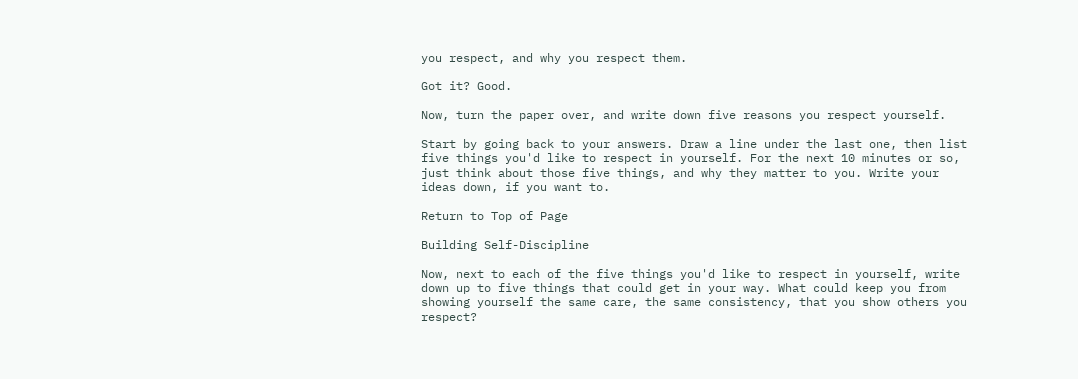you respect, and why you respect them.

Got it? Good.

Now, turn the paper over, and write down five reasons you respect yourself.

Start by going back to your answers. Draw a line under the last one, then list five things you'd like to respect in yourself. For the next 10 minutes or so, just think about those five things, and why they matter to you. Write your ideas down, if you want to.

Return to Top of Page

Building Self-Discipline

Now, next to each of the five things you'd like to respect in yourself, write down up to five things that could get in your way. What could keep you from showing yourself the same care, the same consistency, that you show others you respect?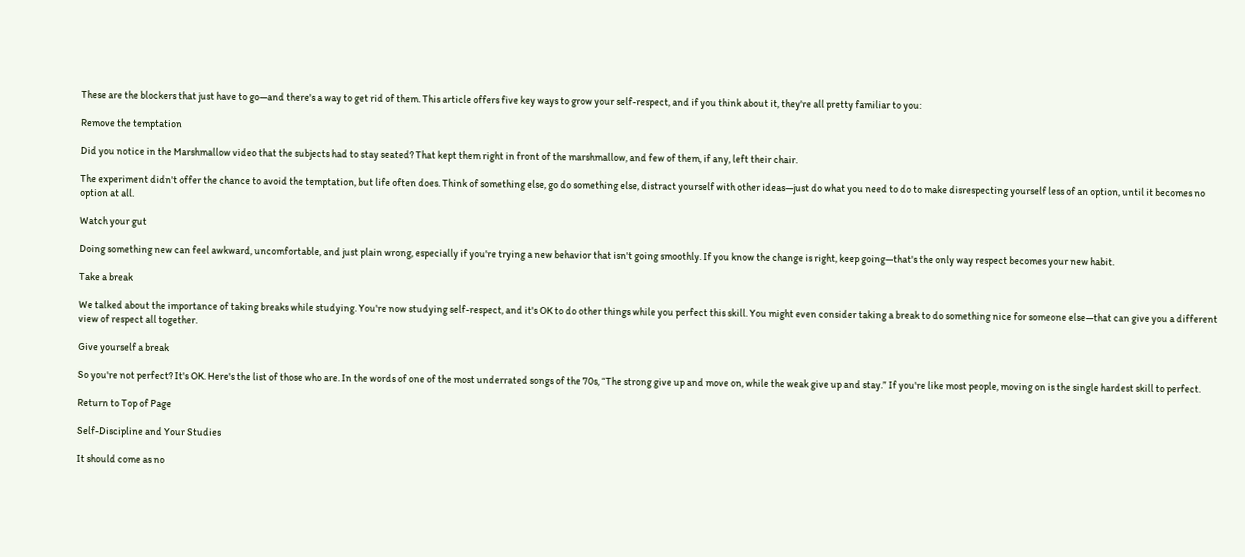These are the blockers that just have to go—and there's a way to get rid of them. This article offers five key ways to grow your self-respect, and if you think about it, they're all pretty familiar to you:

Remove the temptation

Did you notice in the Marshmallow video that the subjects had to stay seated? That kept them right in front of the marshmallow, and few of them, if any, left their chair.

The experiment didn't offer the chance to avoid the temptation, but life often does. Think of something else, go do something else, distract yourself with other ideas—just do what you need to do to make disrespecting yourself less of an option, until it becomes no option at all.

Watch your gut

Doing something new can feel awkward, uncomfortable, and just plain wrong, especially if you're trying a new behavior that isn't going smoothly. If you know the change is right, keep going—that's the only way respect becomes your new habit.

Take a break

We talked about the importance of taking breaks while studying. You're now studying self-respect, and it's OK to do other things while you perfect this skill. You might even consider taking a break to do something nice for someone else—that can give you a different view of respect all together.

Give yourself a break

So you're not perfect? It's OK. Here's the list of those who are. In the words of one of the most underrated songs of the 70s, “The strong give up and move on, while the weak give up and stay.” If you're like most people, moving on is the single hardest skill to perfect.

Return to Top of Page

Self-Discipline and Your Studies

It should come as no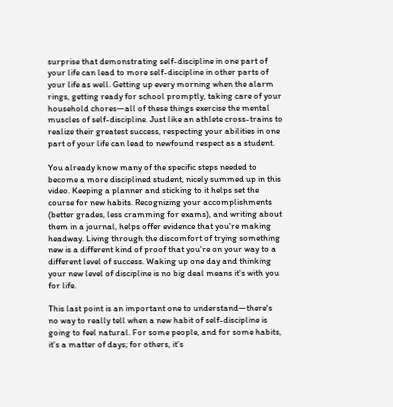surprise that demonstrating self-discipline in one part of your life can lead to more self-discipline in other parts of your life as well. Getting up every morning when the alarm rings, getting ready for school promptly, taking care of your household chores—all of these things exercise the mental muscles of self-discipline. Just like an athlete cross-trains to realize their greatest success, respecting your abilities in one part of your life can lead to newfound respect as a student.

You already know many of the specific steps needed to become a more disciplined student, nicely summed up in this video. Keeping a planner and sticking to it helps set the course for new habits. Recognizing your accomplishments (better grades, less cramming for exams), and writing about them in a journal, helps offer evidence that you're making headway. Living through the discomfort of trying something new is a different kind of proof that you're on your way to a different level of success. Waking up one day and thinking your new level of discipline is no big deal means it's with you for life.

This last point is an important one to understand—there's no way to really tell when a new habit of self-discipline is going to feel natural. For some people, and for some habits, it's a matter of days; for others, it's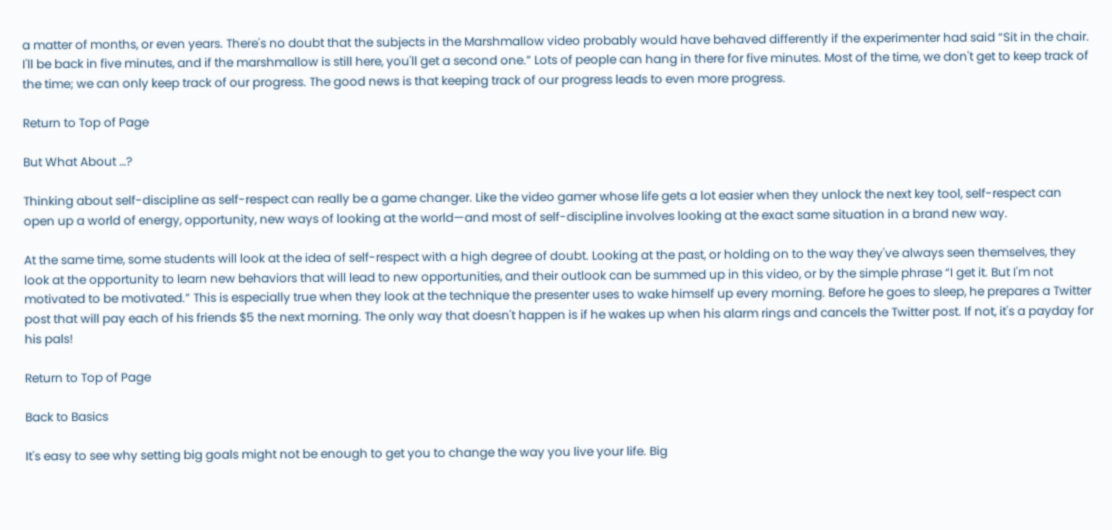a matter of months, or even years. There's no doubt that the subjects in the Marshmallow video probably would have behaved differently if the experimenter had said “Sit in the chair. I'll be back in five minutes, and if the marshmallow is still here, you'll get a second one.” Lots of people can hang in there for five minutes. Most of the time, we don't get to keep track of the time; we can only keep track of our progress. The good news is that keeping track of our progress leads to even more progress.

Return to Top of Page

But What About …?

Thinking about self-discipline as self-respect can really be a game changer. Like the video gamer whose life gets a lot easier when they unlock the next key tool, self-respect can open up a world of energy, opportunity, new ways of looking at the world—and most of self-discipline involves looking at the exact same situation in a brand new way.

At the same time, some students will look at the idea of self-respect with a high degree of doubt. Looking at the past, or holding on to the way they've always seen themselves, they look at the opportunity to learn new behaviors that will lead to new opportunities, and their outlook can be summed up in this video, or by the simple phrase “I get it. But I'm not motivated to be motivated.” This is especially true when they look at the technique the presenter uses to wake himself up every morning. Before he goes to sleep, he prepares a Twitter post that will pay each of his friends $5 the next morning. The only way that doesn't happen is if he wakes up when his alarm rings and cancels the Twitter post. If not, it's a payday for his pals!

Return to Top of Page

Back to Basics

It's easy to see why setting big goals might not be enough to get you to change the way you live your life. Big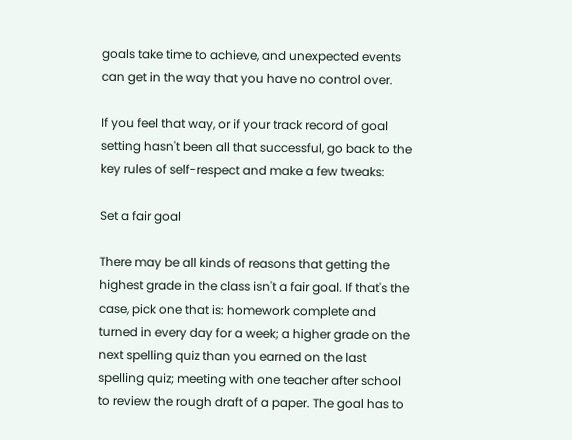goals take time to achieve, and unexpected events can get in the way that you have no control over.

If you feel that way, or if your track record of goal setting hasn't been all that successful, go back to the key rules of self-respect and make a few tweaks:

Set a fair goal

There may be all kinds of reasons that getting the highest grade in the class isn't a fair goal. If that's the case, pick one that is: homework complete and turned in every day for a week; a higher grade on the next spelling quiz than you earned on the last spelling quiz; meeting with one teacher after school to review the rough draft of a paper. The goal has to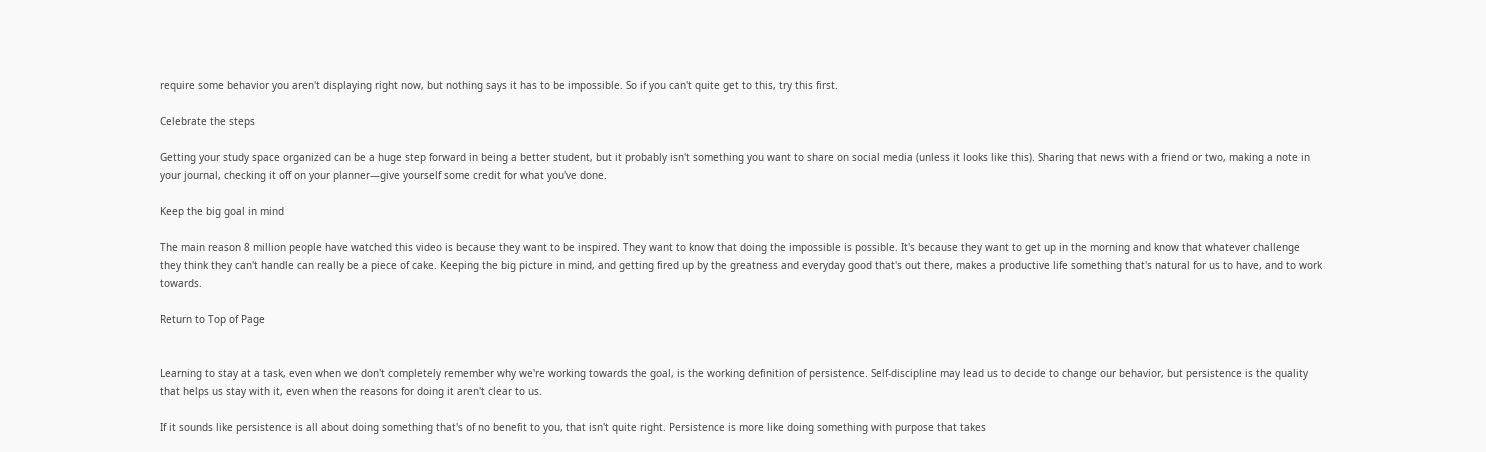require some behavior you aren't displaying right now, but nothing says it has to be impossible. So if you can't quite get to this, try this first.

Celebrate the steps

Getting your study space organized can be a huge step forward in being a better student, but it probably isn't something you want to share on social media (unless it looks like this). Sharing that news with a friend or two, making a note in your journal, checking it off on your planner—give yourself some credit for what you've done.

Keep the big goal in mind

The main reason 8 million people have watched this video is because they want to be inspired. They want to know that doing the impossible is possible. It's because they want to get up in the morning and know that whatever challenge they think they can't handle can really be a piece of cake. Keeping the big picture in mind, and getting fired up by the greatness and everyday good that's out there, makes a productive life something that's natural for us to have, and to work towards.

Return to Top of Page


Learning to stay at a task, even when we don't completely remember why we're working towards the goal, is the working definition of persistence. Self-discipline may lead us to decide to change our behavior, but persistence is the quality that helps us stay with it, even when the reasons for doing it aren't clear to us.

If it sounds like persistence is all about doing something that's of no benefit to you, that isn't quite right. Persistence is more like doing something with purpose that takes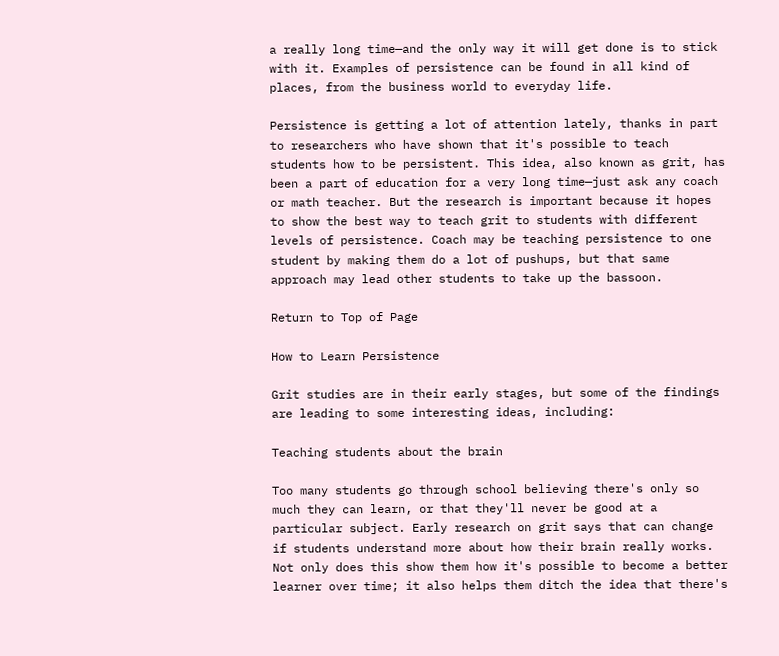a really long time—and the only way it will get done is to stick with it. Examples of persistence can be found in all kind of places, from the business world to everyday life.

Persistence is getting a lot of attention lately, thanks in part to researchers who have shown that it's possible to teach students how to be persistent. This idea, also known as grit, has been a part of education for a very long time—just ask any coach or math teacher. But the research is important because it hopes to show the best way to teach grit to students with different levels of persistence. Coach may be teaching persistence to one student by making them do a lot of pushups, but that same approach may lead other students to take up the bassoon.

Return to Top of Page

How to Learn Persistence

Grit studies are in their early stages, but some of the findings are leading to some interesting ideas, including:

Teaching students about the brain

Too many students go through school believing there's only so much they can learn, or that they'll never be good at a particular subject. Early research on grit says that can change if students understand more about how their brain really works. Not only does this show them how it's possible to become a better learner over time; it also helps them ditch the idea that there's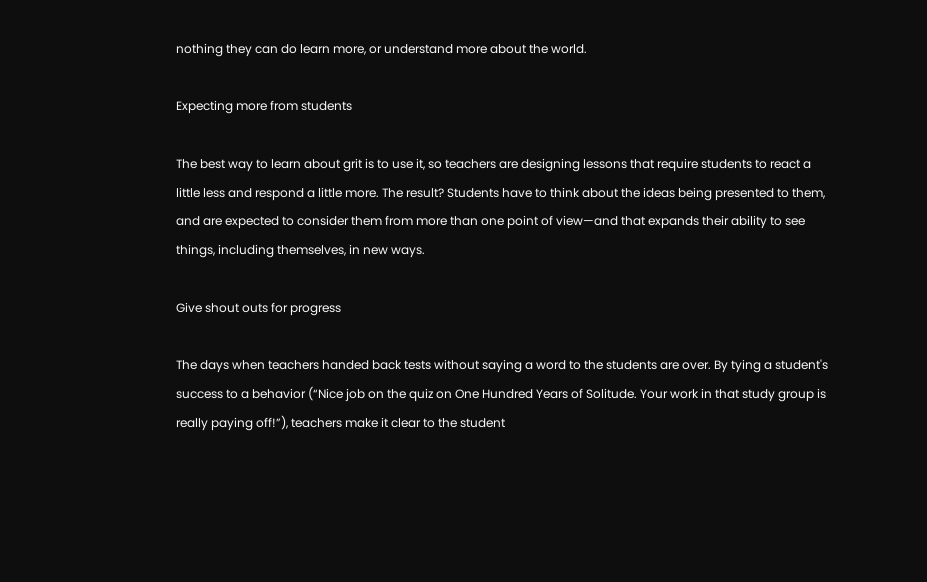nothing they can do learn more, or understand more about the world.

Expecting more from students

The best way to learn about grit is to use it, so teachers are designing lessons that require students to react a little less and respond a little more. The result? Students have to think about the ideas being presented to them, and are expected to consider them from more than one point of view—and that expands their ability to see things, including themselves, in new ways.

Give shout outs for progress

The days when teachers handed back tests without saying a word to the students are over. By tying a student's success to a behavior (“Nice job on the quiz on One Hundred Years of Solitude. Your work in that study group is really paying off!”), teachers make it clear to the student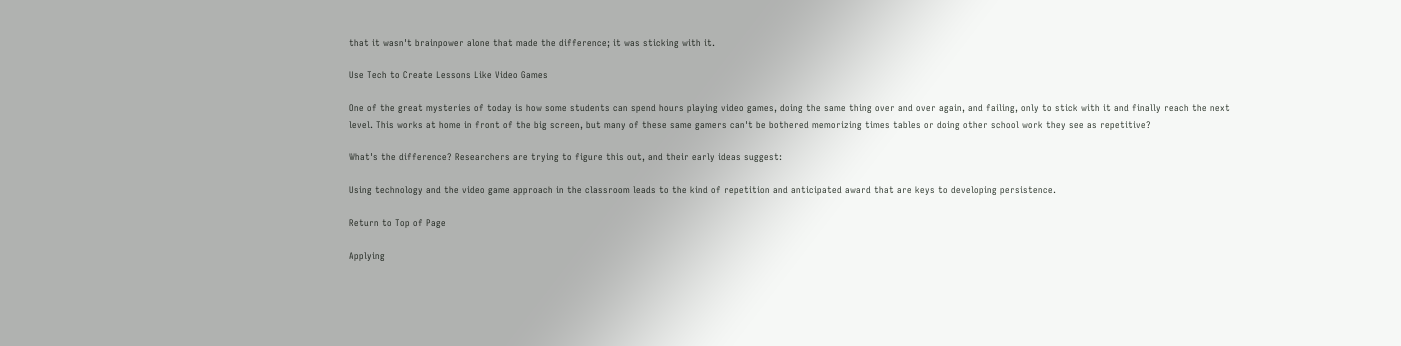that it wasn't brainpower alone that made the difference; it was sticking with it.

Use Tech to Create Lessons Like Video Games

One of the great mysteries of today is how some students can spend hours playing video games, doing the same thing over and over again, and failing, only to stick with it and finally reach the next level. This works at home in front of the big screen, but many of these same gamers can't be bothered memorizing times tables or doing other school work they see as repetitive?

What's the difference? Researchers are trying to figure this out, and their early ideas suggest:

Using technology and the video game approach in the classroom leads to the kind of repetition and anticipated award that are keys to developing persistence.

Return to Top of Page

Applying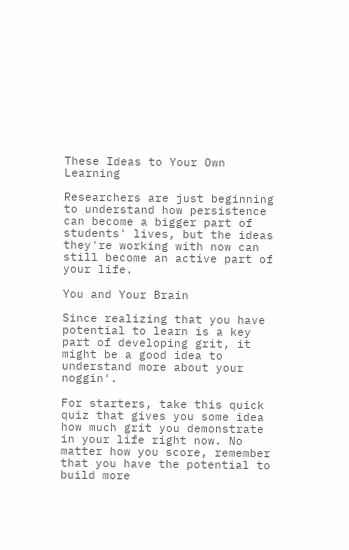These Ideas to Your Own Learning

Researchers are just beginning to understand how persistence can become a bigger part of students' lives, but the ideas they're working with now can still become an active part of your life.

You and Your Brain

Since realizing that you have potential to learn is a key part of developing grit, it might be a good idea to understand more about your noggin'.

For starters, take this quick quiz that gives you some idea how much grit you demonstrate in your life right now. No matter how you score, remember that you have the potential to build more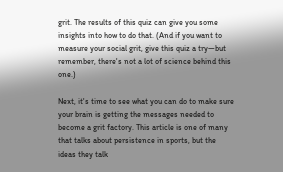grit. The results of this quiz can give you some insights into how to do that. (And if you want to measure your social grit, give this quiz a try—but remember, there's not a lot of science behind this one.)

Next, it's time to see what you can do to make sure your brain is getting the messages needed to become a grit factory. This article is one of many that talks about persistence in sports, but the ideas they talk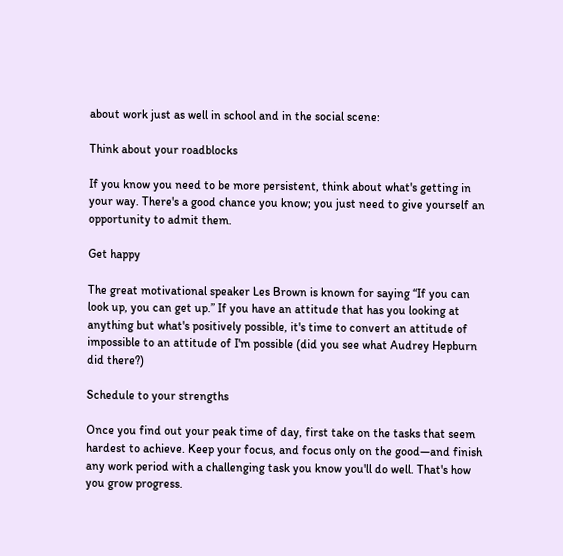about work just as well in school and in the social scene:

Think about your roadblocks

If you know you need to be more persistent, think about what's getting in your way. There's a good chance you know; you just need to give yourself an opportunity to admit them.

Get happy

The great motivational speaker Les Brown is known for saying “If you can look up, you can get up.” If you have an attitude that has you looking at anything but what's positively possible, it's time to convert an attitude of impossible to an attitude of I'm possible (did you see what Audrey Hepburn did there?)

Schedule to your strengths

Once you find out your peak time of day, first take on the tasks that seem hardest to achieve. Keep your focus, and focus only on the good—and finish any work period with a challenging task you know you'll do well. That's how you grow progress.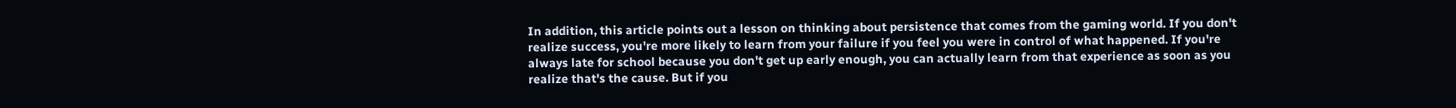In addition, this article points out a lesson on thinking about persistence that comes from the gaming world. If you don't realize success, you're more likely to learn from your failure if you feel you were in control of what happened. If you're always late for school because you don't get up early enough, you can actually learn from that experience as soon as you realize that's the cause. But if you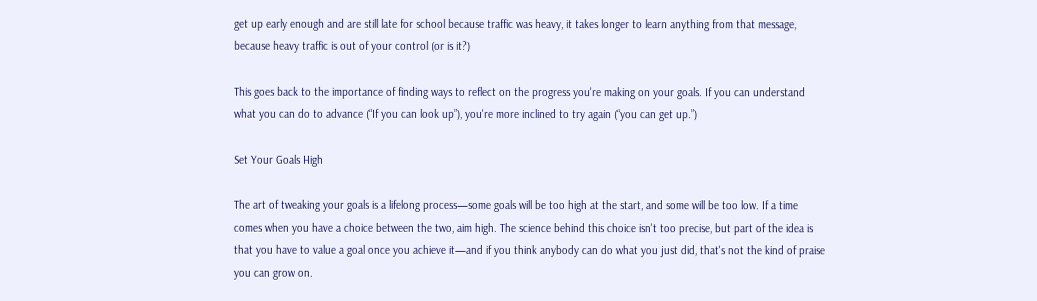get up early enough and are still late for school because traffic was heavy, it takes longer to learn anything from that message, because heavy traffic is out of your control (or is it?)

This goes back to the importance of finding ways to reflect on the progress you're making on your goals. If you can understand what you can do to advance (“If you can look up”), you're more inclined to try again (“you can get up.”)

Set Your Goals High

The art of tweaking your goals is a lifelong process—some goals will be too high at the start, and some will be too low. If a time comes when you have a choice between the two, aim high. The science behind this choice isn't too precise, but part of the idea is that you have to value a goal once you achieve it—and if you think anybody can do what you just did, that's not the kind of praise you can grow on.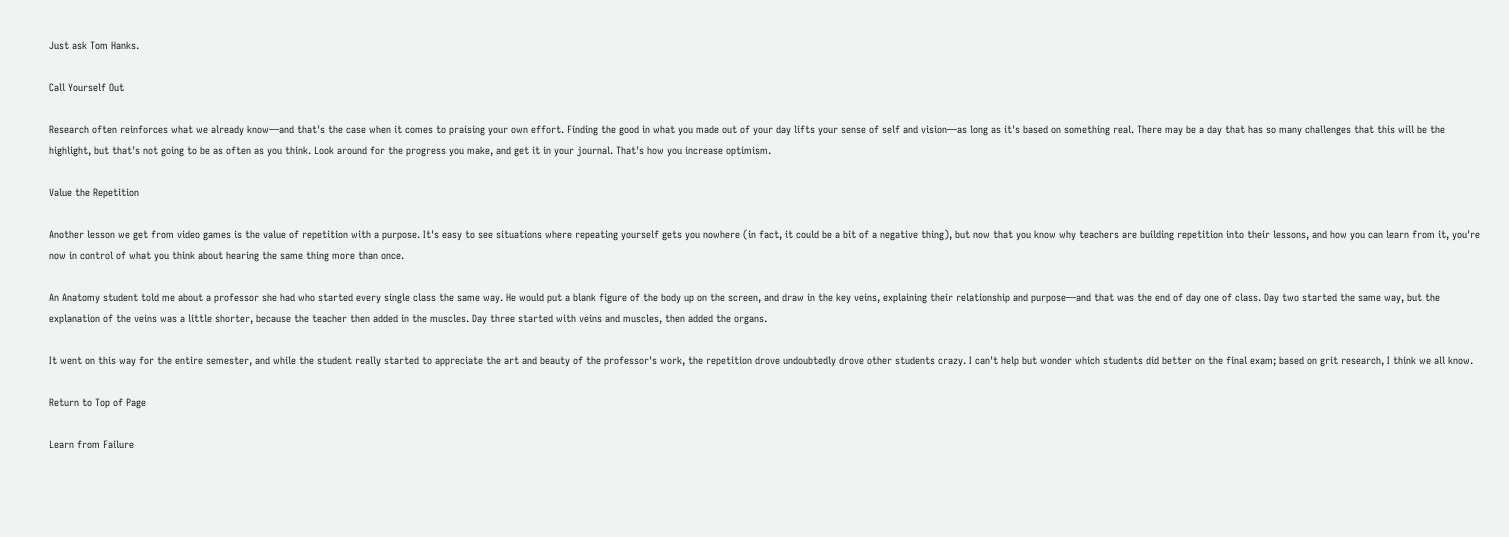Just ask Tom Hanks.

Call Yourself Out

Research often reinforces what we already know—and that's the case when it comes to praising your own effort. Finding the good in what you made out of your day lifts your sense of self and vision—as long as it's based on something real. There may be a day that has so many challenges that this will be the highlight, but that's not going to be as often as you think. Look around for the progress you make, and get it in your journal. That's how you increase optimism.

Value the Repetition

Another lesson we get from video games is the value of repetition with a purpose. It's easy to see situations where repeating yourself gets you nowhere (in fact, it could be a bit of a negative thing), but now that you know why teachers are building repetition into their lessons, and how you can learn from it, you're now in control of what you think about hearing the same thing more than once.

An Anatomy student told me about a professor she had who started every single class the same way. He would put a blank figure of the body up on the screen, and draw in the key veins, explaining their relationship and purpose—and that was the end of day one of class. Day two started the same way, but the explanation of the veins was a little shorter, because the teacher then added in the muscles. Day three started with veins and muscles, then added the organs.

It went on this way for the entire semester, and while the student really started to appreciate the art and beauty of the professor's work, the repetition drove undoubtedly drove other students crazy. I can't help but wonder which students did better on the final exam; based on grit research, I think we all know.

Return to Top of Page

Learn from Failure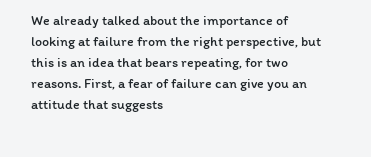We already talked about the importance of looking at failure from the right perspective, but this is an idea that bears repeating, for two reasons. First, a fear of failure can give you an attitude that suggests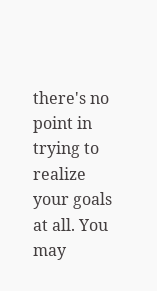there's no point in trying to realize your goals at all. You may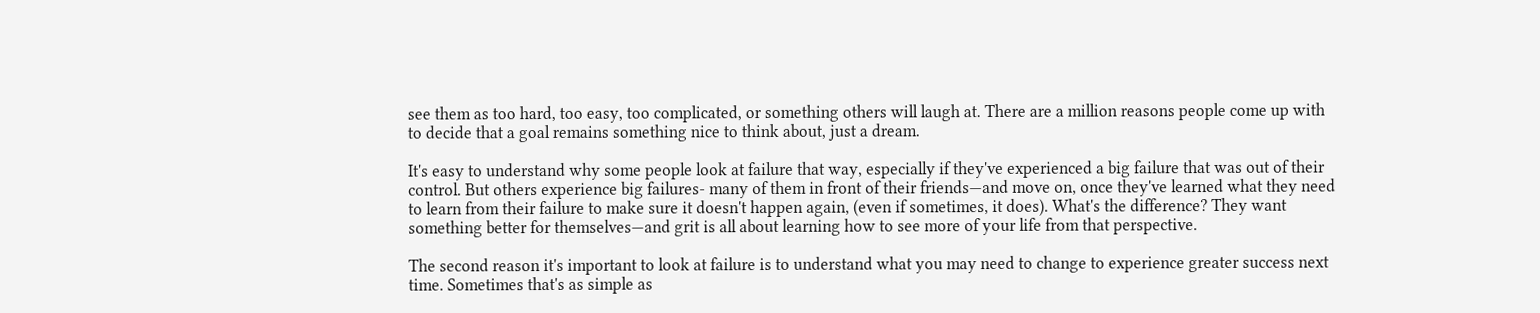see them as too hard, too easy, too complicated, or something others will laugh at. There are a million reasons people come up with to decide that a goal remains something nice to think about, just a dream.

It's easy to understand why some people look at failure that way, especially if they've experienced a big failure that was out of their control. But others experience big failures- many of them in front of their friends—and move on, once they've learned what they need to learn from their failure to make sure it doesn't happen again, (even if sometimes, it does). What's the difference? They want something better for themselves—and grit is all about learning how to see more of your life from that perspective.

The second reason it's important to look at failure is to understand what you may need to change to experience greater success next time. Sometimes that's as simple as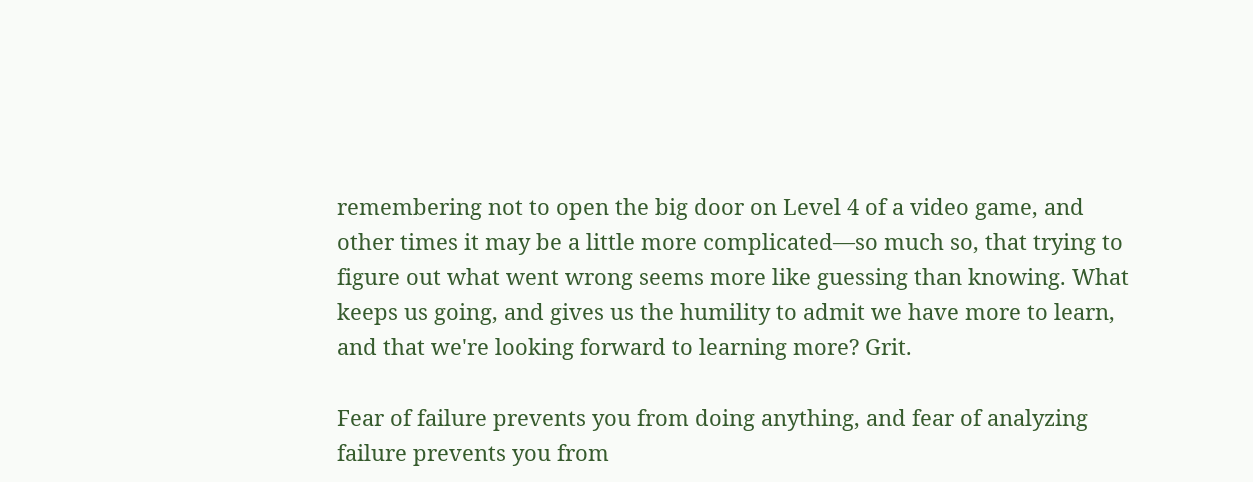remembering not to open the big door on Level 4 of a video game, and other times it may be a little more complicated—so much so, that trying to figure out what went wrong seems more like guessing than knowing. What keeps us going, and gives us the humility to admit we have more to learn, and that we're looking forward to learning more? Grit.

Fear of failure prevents you from doing anything, and fear of analyzing failure prevents you from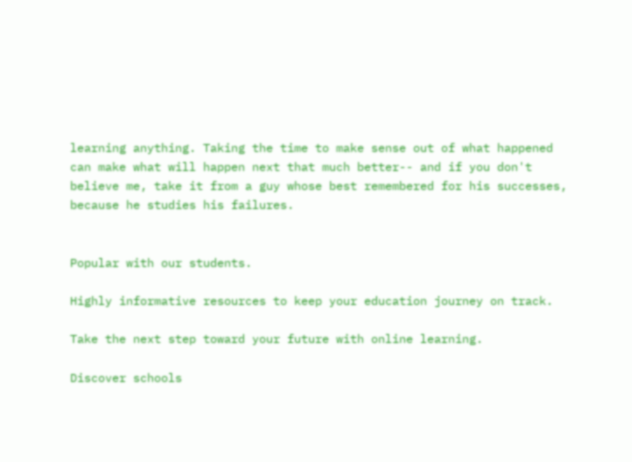learning anything. Taking the time to make sense out of what happened can make what will happen next that much better-- and if you don't believe me, take it from a guy whose best remembered for his successes, because he studies his failures.


Popular with our students.

Highly informative resources to keep your education journey on track.

Take the next step toward your future with online learning.

Discover schools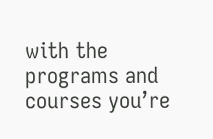with the programs and courses you’re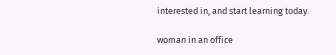interested in, and start learning today.

woman in an office